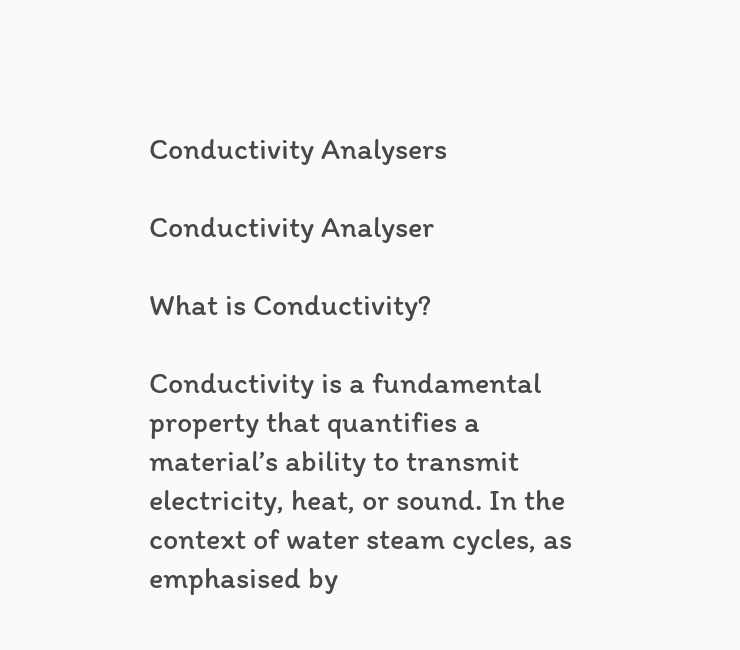Conductivity Analysers

Conductivity Analyser

What is Conductivity?

Conductivity is a fundamental property that quantifies a material’s ability to transmit electricity, heat, or sound. In the context of water steam cycles, as emphasised by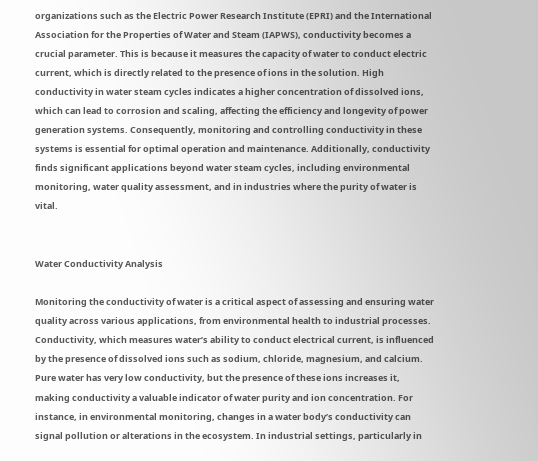organizations such as the Electric Power Research Institute (EPRI) and the International Association for the Properties of Water and Steam (IAPWS), conductivity becomes a crucial parameter. This is because it measures the capacity of water to conduct electric current, which is directly related to the presence of ions in the solution. High conductivity in water steam cycles indicates a higher concentration of dissolved ions, which can lead to corrosion and scaling, affecting the efficiency and longevity of power generation systems. Consequently, monitoring and controlling conductivity in these systems is essential for optimal operation and maintenance. Additionally, conductivity finds significant applications beyond water steam cycles, including environmental monitoring, water quality assessment, and in industries where the purity of water is vital.


Water Conductivity Analysis

Monitoring the conductivity of water is a critical aspect of assessing and ensuring water quality across various applications, from environmental health to industrial processes. Conductivity, which measures water’s ability to conduct electrical current, is influenced by the presence of dissolved ions such as sodium, chloride, magnesium, and calcium. Pure water has very low conductivity, but the presence of these ions increases it, making conductivity a valuable indicator of water purity and ion concentration. For instance, in environmental monitoring, changes in a water body’s conductivity can signal pollution or alterations in the ecosystem. In industrial settings, particularly in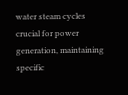water steam cycles crucial for power generation, maintaining specific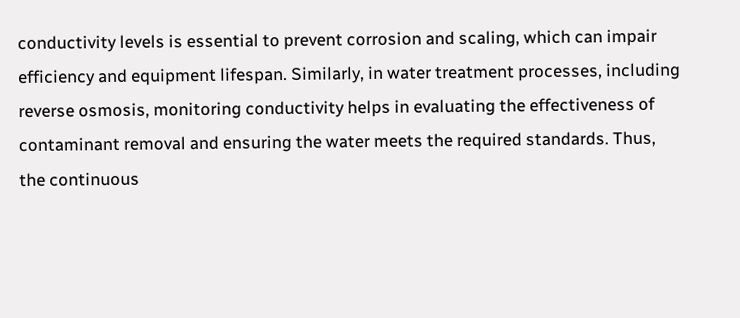conductivity levels is essential to prevent corrosion and scaling, which can impair efficiency and equipment lifespan. Similarly, in water treatment processes, including reverse osmosis, monitoring conductivity helps in evaluating the effectiveness of contaminant removal and ensuring the water meets the required standards. Thus, the continuous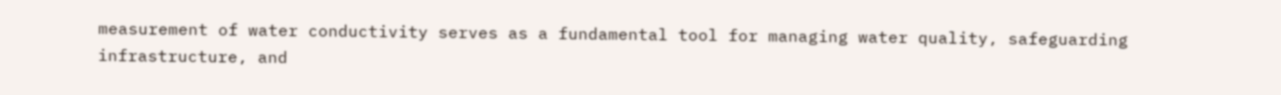measurement of water conductivity serves as a fundamental tool for managing water quality, safeguarding infrastructure, and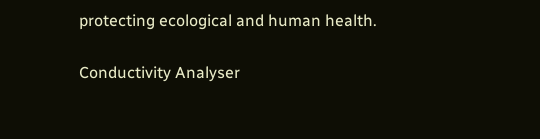protecting ecological and human health.

Conductivity Analyser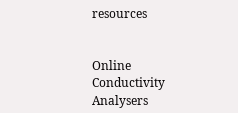resources


Online Conductivity Analysers